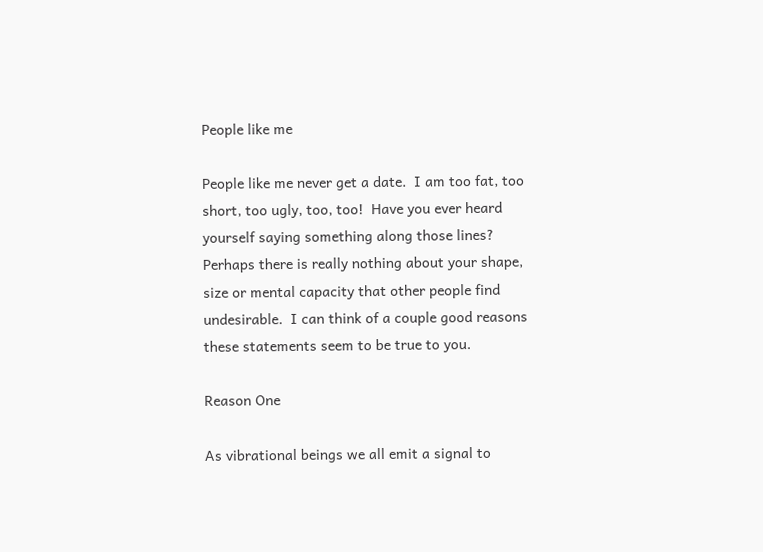People like me

People like me never get a date.  I am too fat, too short, too ugly, too, too!  Have you ever heard yourself saying something along those lines?  Perhaps there is really nothing about your shape, size or mental capacity that other people find undesirable.  I can think of a couple good reasons these statements seem to be true to you.

Reason One

As vibrational beings we all emit a signal to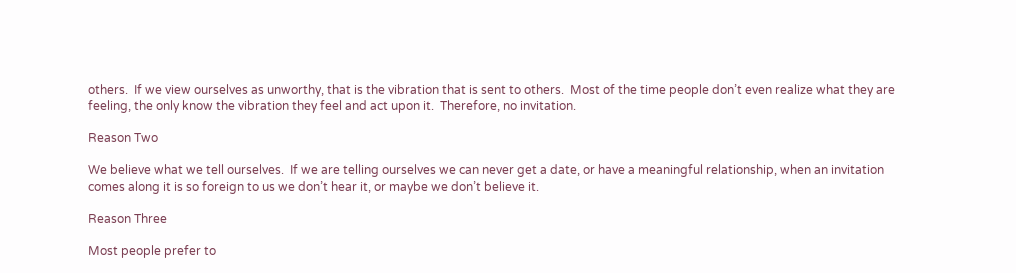others.  If we view ourselves as unworthy, that is the vibration that is sent to others.  Most of the time people don’t even realize what they are feeling, the only know the vibration they feel and act upon it.  Therefore, no invitation.

Reason Two

We believe what we tell ourselves.  If we are telling ourselves we can never get a date, or have a meaningful relationship, when an invitation comes along it is so foreign to us we don’t hear it, or maybe we don’t believe it.

Reason Three

Most people prefer to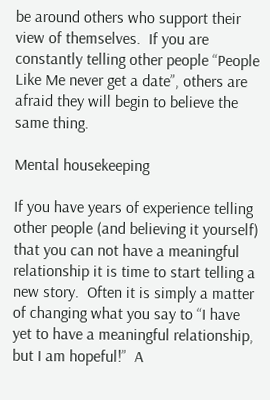be around others who support their view of themselves.  If you are constantly telling other people “People Like Me never get a date”, others are afraid they will begin to believe the same thing.

Mental housekeeping

If you have years of experience telling other people (and believing it yourself) that you can not have a meaningful relationship it is time to start telling a new story.  Often it is simply a matter of changing what you say to “I have yet to have a meaningful relationship, but I am hopeful!”  A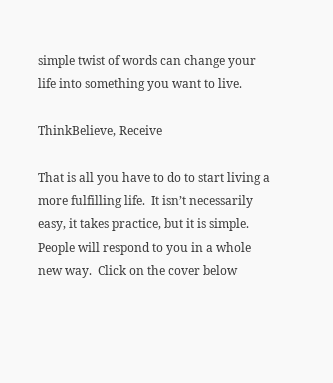simple twist of words can change your life into something you want to live.

ThinkBelieve, Receive

That is all you have to do to start living a more fulfilling life.  It isn’t necessarily easy, it takes practice, but it is simple.  People will respond to you in a whole new way.  Click on the cover below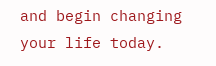and begin changing your life today.